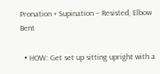Pronation + Supination – Resisted, Elbow Bent

  • HOW: Get set up sitting upright with a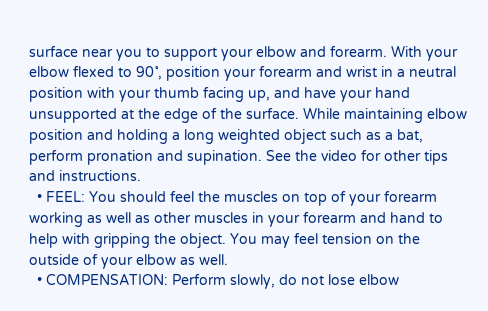surface near you to support your elbow and forearm. With your elbow flexed to 90˚, position your forearm and wrist in a neutral position with your thumb facing up, and have your hand unsupported at the edge of the surface. While maintaining elbow position and holding a long weighted object such as a bat, perform pronation and supination. See the video for other tips and instructions.
  • FEEL: You should feel the muscles on top of your forearm working as well as other muscles in your forearm and hand to help with gripping the object. You may feel tension on the outside of your elbow as well.
  • COMPENSATION: Perform slowly, do not lose elbow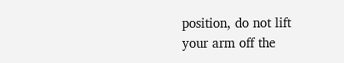position, do not lift your arm off the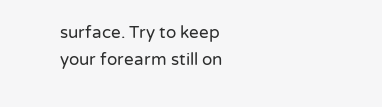surface. Try to keep your forearm still on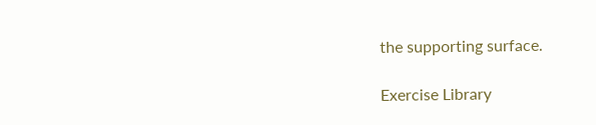the supporting surface.

Exercise Library